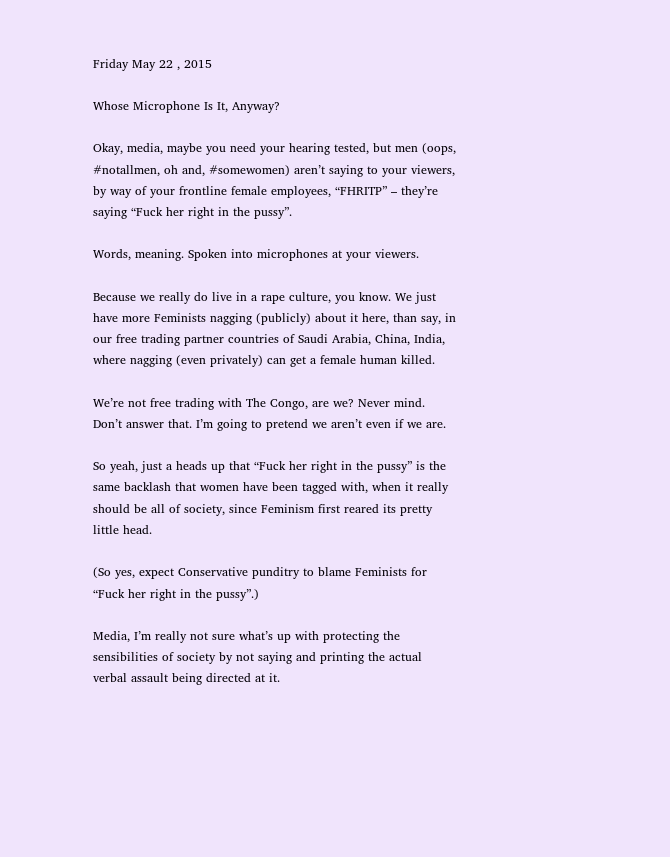Friday May 22 , 2015

Whose Microphone Is It, Anyway?

Okay, media, maybe you need your hearing tested, but men (oops, #notallmen, oh and, #somewomen) aren’t saying to your viewers, by way of your frontline female employees, “FHRITP” – they’re saying “Fuck her right in the pussy”.

Words, meaning. Spoken into microphones at your viewers.

Because we really do live in a rape culture, you know. We just have more Feminists nagging (publicly) about it here, than say, in our free trading partner countries of Saudi Arabia, China, India, where nagging (even privately) can get a female human killed.

We’re not free trading with The Congo, are we? Never mind. Don’t answer that. I’m going to pretend we aren’t even if we are.

So yeah, just a heads up that “Fuck her right in the pussy” is the same backlash that women have been tagged with, when it really should be all of society, since Feminism first reared its pretty little head.

(So yes, expect Conservative punditry to blame Feminists for “Fuck her right in the pussy”.)

Media, I’m really not sure what’s up with protecting the sensibilities of society by not saying and printing the actual verbal assault being directed at it.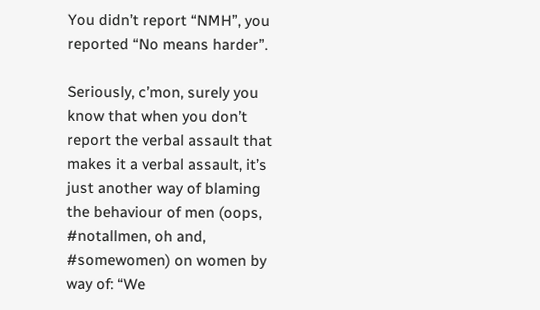You didn’t report “NMH”, you reported “No means harder”.

Seriously, c’mon, surely you know that when you don’t report the verbal assault that makes it a verbal assault, it’s just another way of blaming the behaviour of men (oops, #notallmen, oh and, #somewomen) on women by way of: “We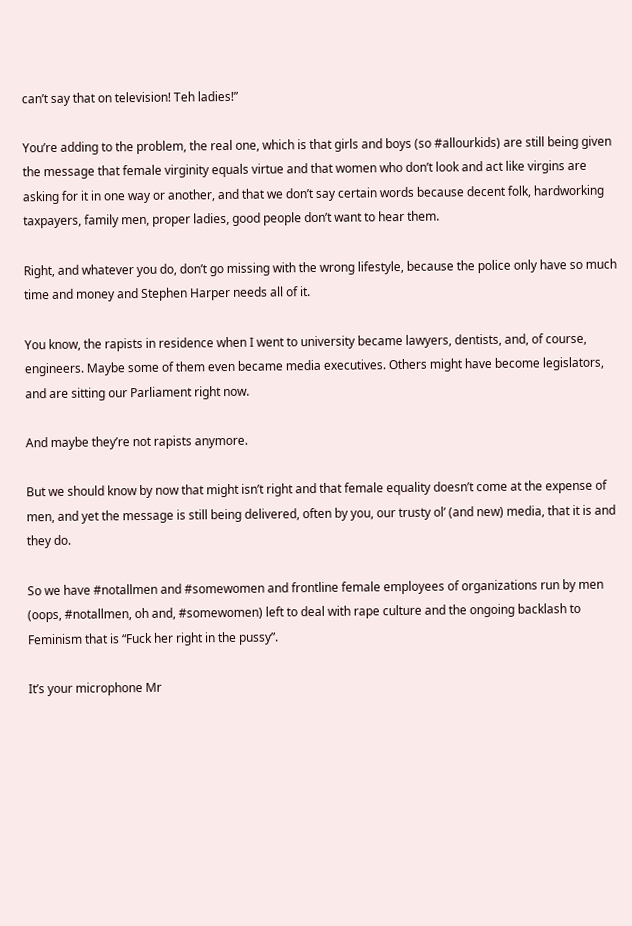can’t say that on television! Teh ladies!”

You’re adding to the problem, the real one, which is that girls and boys (so #allourkids) are still being given the message that female virginity equals virtue and that women who don’t look and act like virgins are asking for it in one way or another, and that we don’t say certain words because decent folk, hardworking taxpayers, family men, proper ladies, good people don’t want to hear them.

Right, and whatever you do, don’t go missing with the wrong lifestyle, because the police only have so much time and money and Stephen Harper needs all of it.

You know, the rapists in residence when I went to university became lawyers, dentists, and, of course, engineers. Maybe some of them even became media executives. Others might have become legislators, and are sitting our Parliament right now.

And maybe they’re not rapists anymore.

But we should know by now that might isn’t right and that female equality doesn’t come at the expense of men, and yet the message is still being delivered, often by you, our trusty ol’ (and new) media, that it is and they do.

So we have #notallmen and #somewomen and frontline female employees of organizations run by men (oops, #notallmen, oh and, #somewomen) left to deal with rape culture and the ongoing backlash to Feminism that is “Fuck her right in the pussy”.

It’s your microphone Mr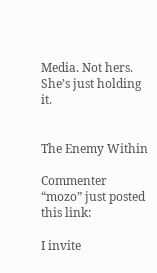Media. Not hers. She’s just holding it.


The Enemy Within

Commenter “mozo” just posted this link:

I invite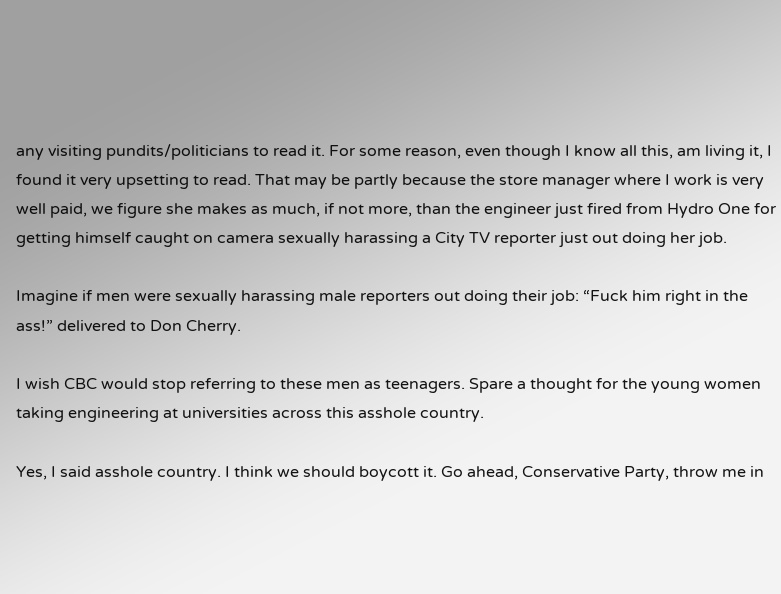any visiting pundits/politicians to read it. For some reason, even though I know all this, am living it, I found it very upsetting to read. That may be partly because the store manager where I work is very well paid, we figure she makes as much, if not more, than the engineer just fired from Hydro One for getting himself caught on camera sexually harassing a City TV reporter just out doing her job.

Imagine if men were sexually harassing male reporters out doing their job: “Fuck him right in the ass!” delivered to Don Cherry.

I wish CBC would stop referring to these men as teenagers. Spare a thought for the young women taking engineering at universities across this asshole country.

Yes, I said asshole country. I think we should boycott it. Go ahead, Conservative Party, throw me in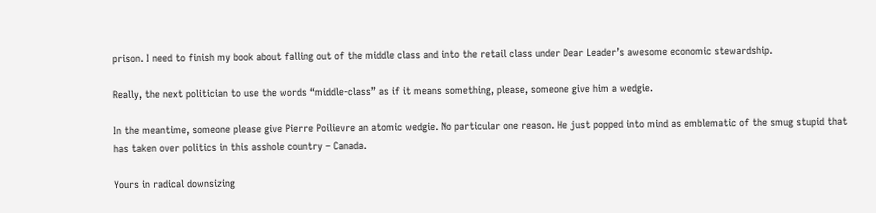prison. I need to finish my book about falling out of the middle class and into the retail class under Dear Leader’s awesome economic stewardship.

Really, the next politician to use the words “middle-class” as if it means something, please, someone give him a wedgie.

In the meantime, someone please give Pierre Poilievre an atomic wedgie. No particular one reason. He just popped into mind as emblematic of the smug stupid that has taken over politics in this asshole country – Canada.

Yours in radical downsizing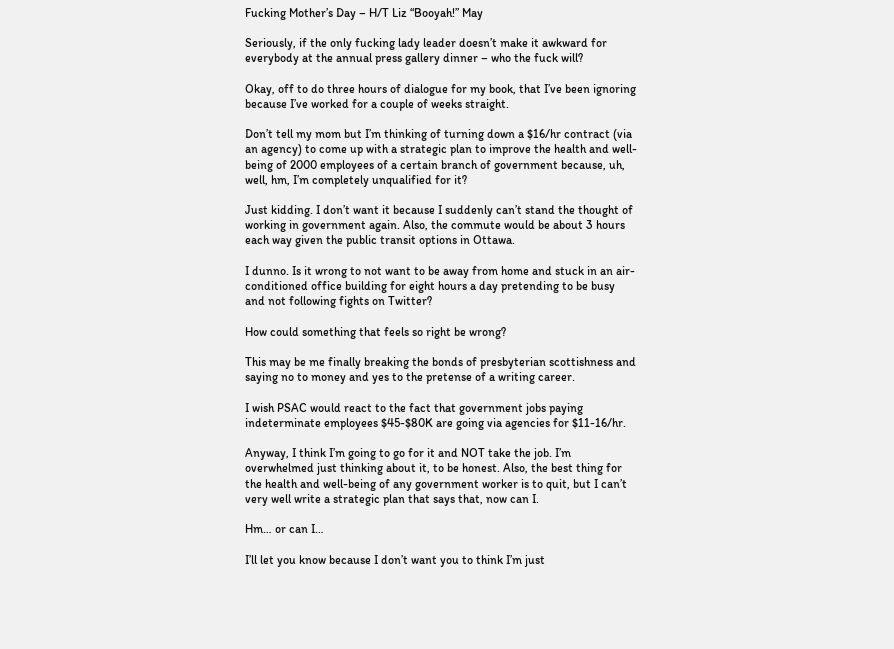Fucking Mother’s Day – H/T Liz “Booyah!” May

Seriously, if the only fucking lady leader doesn’t make it awkward for everybody at the annual press gallery dinner – who the fuck will?

Okay, off to do three hours of dialogue for my book, that I’ve been ignoring because I’ve worked for a couple of weeks straight.

Don’t tell my mom but I’m thinking of turning down a $16/hr contract (via an agency) to come up with a strategic plan to improve the health and well-being of 2000 employees of a certain branch of government because, uh, well, hm, I’m completely unqualified for it?

Just kidding. I don’t want it because I suddenly can’t stand the thought of working in government again. Also, the commute would be about 3 hours each way given the public transit options in Ottawa.

I dunno. Is it wrong to not want to be away from home and stuck in an air-conditioned office building for eight hours a day pretending to be busy and not following fights on Twitter?

How could something that feels so right be wrong?

This may be me finally breaking the bonds of presbyterian scottishness and saying no to money and yes to the pretense of a writing career.

I wish PSAC would react to the fact that government jobs paying indeterminate employees $45-$80K are going via agencies for $11-16/hr.

Anyway, I think I’m going to go for it and NOT take the job. I’m overwhelmed just thinking about it, to be honest. Also, the best thing for the health and well-being of any government worker is to quit, but I can’t very well write a strategic plan that says that, now can I.

Hm… or can I…

I’ll let you know because I don’t want you to think I’m just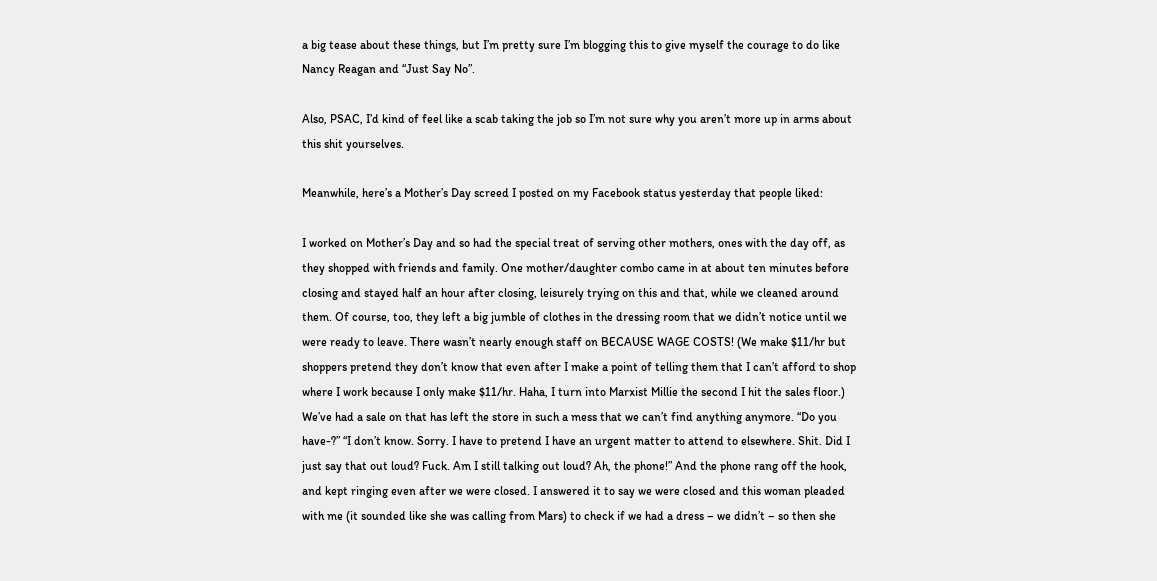a big tease about these things, but I’m pretty sure I’m blogging this to give myself the courage to do like Nancy Reagan and “Just Say No”.

Also, PSAC, I’d kind of feel like a scab taking the job so I’m not sure why you aren’t more up in arms about this shit yourselves.

Meanwhile, here’s a Mother’s Day screed I posted on my Facebook status yesterday that people liked:

I worked on Mother’s Day and so had the special treat of serving other mothers, ones with the day off, as they shopped with friends and family. One mother/daughter combo came in at about ten minutes before closing and stayed half an hour after closing, leisurely trying on this and that, while we cleaned around them. Of course, too, they left a big jumble of clothes in the dressing room that we didn’t notice until we were ready to leave. There wasn’t nearly enough staff on BECAUSE WAGE COSTS! (We make $11/hr but shoppers pretend they don’t know that even after I make a point of telling them that I can’t afford to shop where I work because I only make $11/hr. Haha, I turn into Marxist Millie the second I hit the sales floor.) We’ve had a sale on that has left the store in such a mess that we can’t find anything anymore. “Do you have-?” “I don’t know. Sorry. I have to pretend I have an urgent matter to attend to elsewhere. Shit. Did I just say that out loud? Fuck. Am I still talking out loud? Ah, the phone!” And the phone rang off the hook, and kept ringing even after we were closed. I answered it to say we were closed and this woman pleaded with me (it sounded like she was calling from Mars) to check if we had a dress – we didn’t – so then she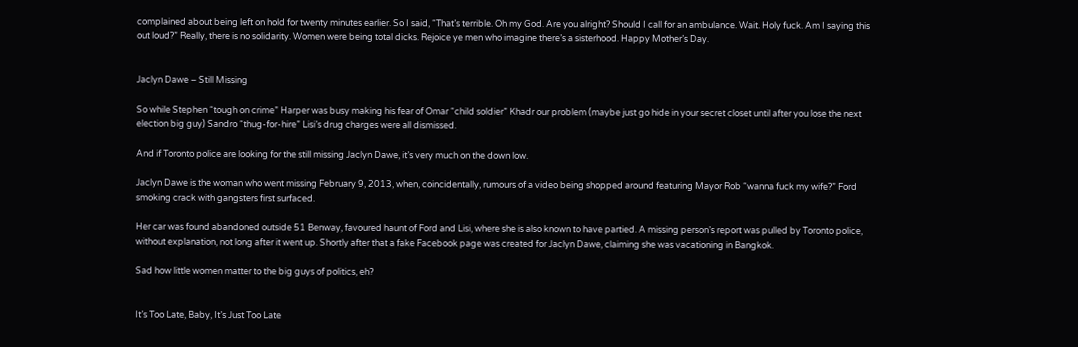complained about being left on hold for twenty minutes earlier. So I said, “That’s terrible. Oh my God. Are you alright? Should I call for an ambulance. Wait. Holy fuck. Am I saying this out loud?” Really, there is no solidarity. Women were being total dicks. Rejoice ye men who imagine there’s a sisterhood. Happy Mother’s Day.


Jaclyn Dawe – Still Missing

So while Stephen “tough on crime” Harper was busy making his fear of Omar “child soldier” Khadr our problem (maybe just go hide in your secret closet until after you lose the next election big guy) Sandro “thug-for-hire” Lisi’s drug charges were all dismissed.

And if Toronto police are looking for the still missing Jaclyn Dawe, it’s very much on the down low.

Jaclyn Dawe is the woman who went missing February 9, 2013, when, coincidentally, rumours of a video being shopped around featuring Mayor Rob “wanna fuck my wife?” Ford smoking crack with gangsters first surfaced.

Her car was found abandoned outside 51 Benway, favoured haunt of Ford and Lisi, where she is also known to have partied. A missing person’s report was pulled by Toronto police, without explanation, not long after it went up. Shortly after that a fake Facebook page was created for Jaclyn Dawe, claiming she was vacationing in Bangkok.

Sad how little women matter to the big guys of politics, eh?


It’s Too Late, Baby, It’s Just Too Late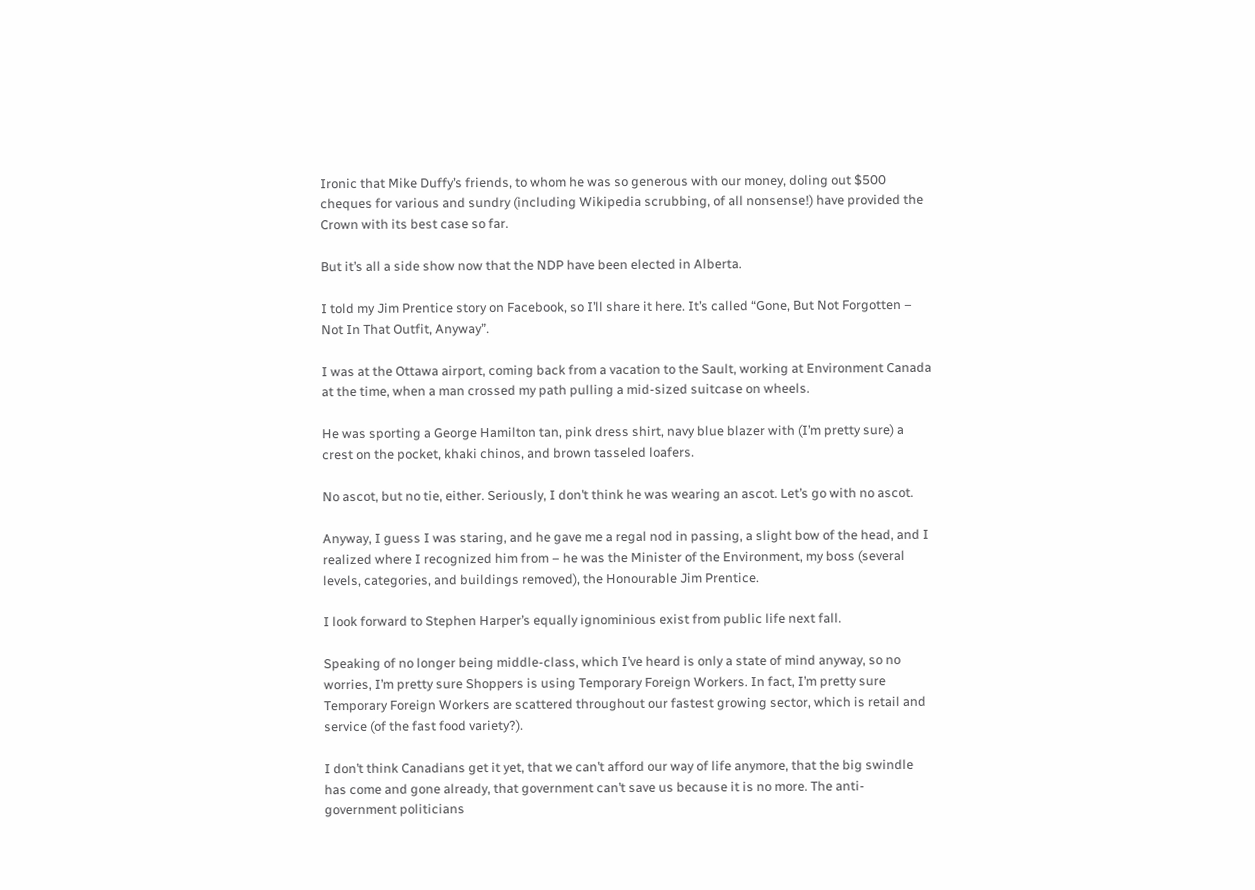Ironic that Mike Duffy’s friends, to whom he was so generous with our money, doling out $500 cheques for various and sundry (including Wikipedia scrubbing, of all nonsense!) have provided the Crown with its best case so far.

But it’s all a side show now that the NDP have been elected in Alberta.

I told my Jim Prentice story on Facebook, so I’ll share it here. It’s called “Gone, But Not Forgotten – Not In That Outfit, Anyway”.

I was at the Ottawa airport, coming back from a vacation to the Sault, working at Environment Canada at the time, when a man crossed my path pulling a mid-sized suitcase on wheels.

He was sporting a George Hamilton tan, pink dress shirt, navy blue blazer with (I’m pretty sure) a crest on the pocket, khaki chinos, and brown tasseled loafers.

No ascot, but no tie, either. Seriously, I don’t think he was wearing an ascot. Let’s go with no ascot.

Anyway, I guess I was staring, and he gave me a regal nod in passing, a slight bow of the head, and I realized where I recognized him from – he was the Minister of the Environment, my boss (several levels, categories, and buildings removed), the Honourable Jim Prentice.

I look forward to Stephen Harper’s equally ignominious exist from public life next fall.

Speaking of no longer being middle-class, which I’ve heard is only a state of mind anyway, so no worries, I’m pretty sure Shoppers is using Temporary Foreign Workers. In fact, I’m pretty sure Temporary Foreign Workers are scattered throughout our fastest growing sector, which is retail and service (of the fast food variety?).

I don’t think Canadians get it yet, that we can’t afford our way of life anymore, that the big swindle has come and gone already, that government can’t save us because it is no more. The anti-government politicians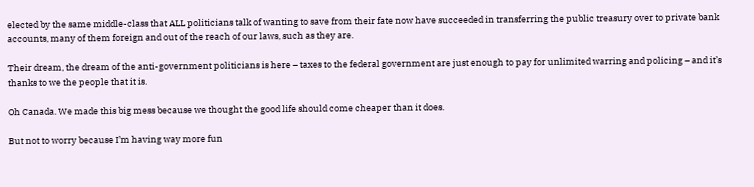elected by the same middle-class that ALL politicians talk of wanting to save from their fate now have succeeded in transferring the public treasury over to private bank accounts, many of them foreign and out of the reach of our laws, such as they are.

Their dream, the dream of the anti-government politicians is here – taxes to the federal government are just enough to pay for unlimited warring and policing – and it’s thanks to we the people that it is.

Oh Canada. We made this big mess because we thought the good life should come cheaper than it does.

But not to worry because I’m having way more fun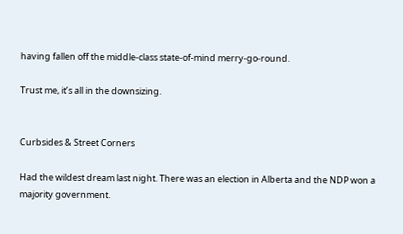having fallen off the middle-class state-of-mind merry-go-round.

Trust me, it’s all in the downsizing.


Curbsides & Street Corners

Had the wildest dream last night. There was an election in Alberta and the NDP won a majority government.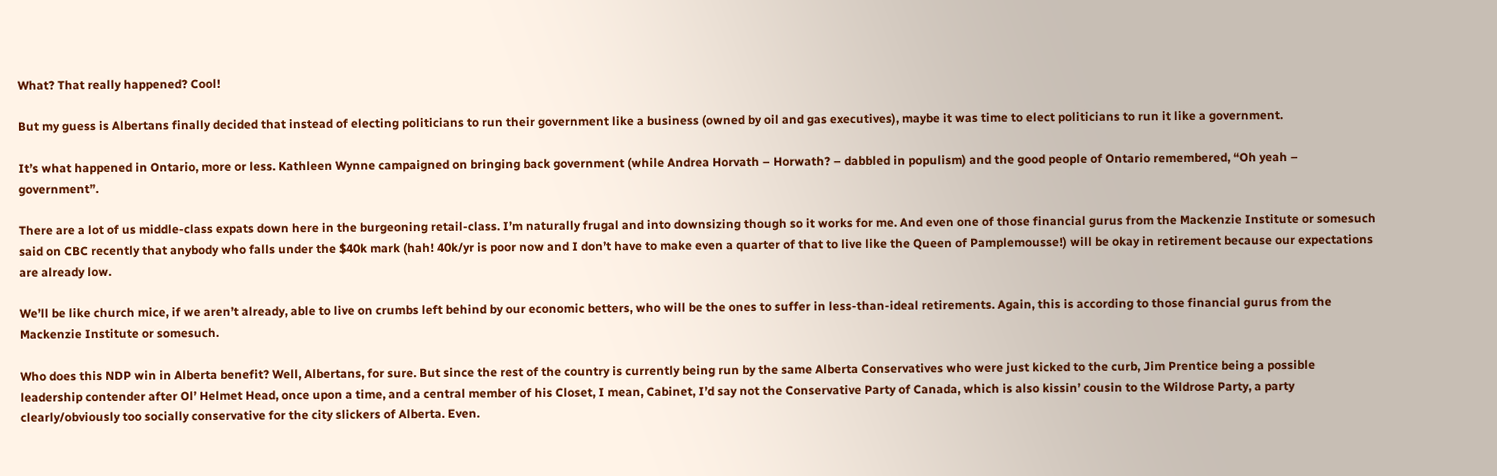What? That really happened? Cool!

But my guess is Albertans finally decided that instead of electing politicians to run their government like a business (owned by oil and gas executives), maybe it was time to elect politicians to run it like a government.

It’s what happened in Ontario, more or less. Kathleen Wynne campaigned on bringing back government (while Andrea Horvath – Horwath? – dabbled in populism) and the good people of Ontario remembered, “Oh yeah – government”.

There are a lot of us middle-class expats down here in the burgeoning retail-class. I’m naturally frugal and into downsizing though so it works for me. And even one of those financial gurus from the Mackenzie Institute or somesuch said on CBC recently that anybody who falls under the $40k mark (hah! 40k/yr is poor now and I don’t have to make even a quarter of that to live like the Queen of Pamplemousse!) will be okay in retirement because our expectations are already low.

We’ll be like church mice, if we aren’t already, able to live on crumbs left behind by our economic betters, who will be the ones to suffer in less-than-ideal retirements. Again, this is according to those financial gurus from the Mackenzie Institute or somesuch.

Who does this NDP win in Alberta benefit? Well, Albertans, for sure. But since the rest of the country is currently being run by the same Alberta Conservatives who were just kicked to the curb, Jim Prentice being a possible leadership contender after Ol’ Helmet Head, once upon a time, and a central member of his Closet, I mean, Cabinet, I’d say not the Conservative Party of Canada, which is also kissin’ cousin to the Wildrose Party, a party clearly/obviously too socially conservative for the city slickers of Alberta. Even.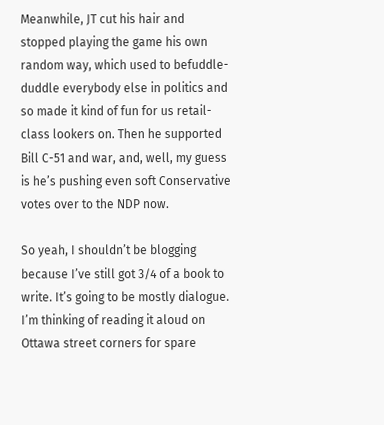Meanwhile, JT cut his hair and stopped playing the game his own random way, which used to befuddle-duddle everybody else in politics and so made it kind of fun for us retail-class lookers on. Then he supported Bill C-51 and war, and, well, my guess is he’s pushing even soft Conservative votes over to the NDP now.

So yeah, I shouldn’t be blogging because I’ve still got 3/4 of a book to write. It’s going to be mostly dialogue. I’m thinking of reading it aloud on Ottawa street corners for spare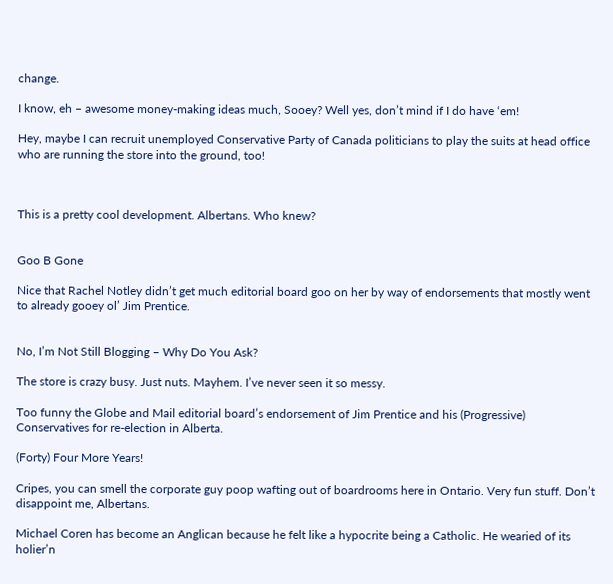change.

I know, eh – awesome money-making ideas much, Sooey? Well yes, don’t mind if I do have ‘em!

Hey, maybe I can recruit unemployed Conservative Party of Canada politicians to play the suits at head office who are running the store into the ground, too!



This is a pretty cool development. Albertans. Who knew?


Goo B Gone

Nice that Rachel Notley didn’t get much editorial board goo on her by way of endorsements that mostly went to already gooey ol’ Jim Prentice.


No, I’m Not Still Blogging – Why Do You Ask?

The store is crazy busy. Just nuts. Mayhem. I’ve never seen it so messy.

Too funny the Globe and Mail editorial board’s endorsement of Jim Prentice and his (Progressive) Conservatives for re-election in Alberta.

(Forty) Four More Years!

Cripes, you can smell the corporate guy poop wafting out of boardrooms here in Ontario. Very fun stuff. Don’t disappoint me, Albertans.

Michael Coren has become an Anglican because he felt like a hypocrite being a Catholic. He wearied of its holier’n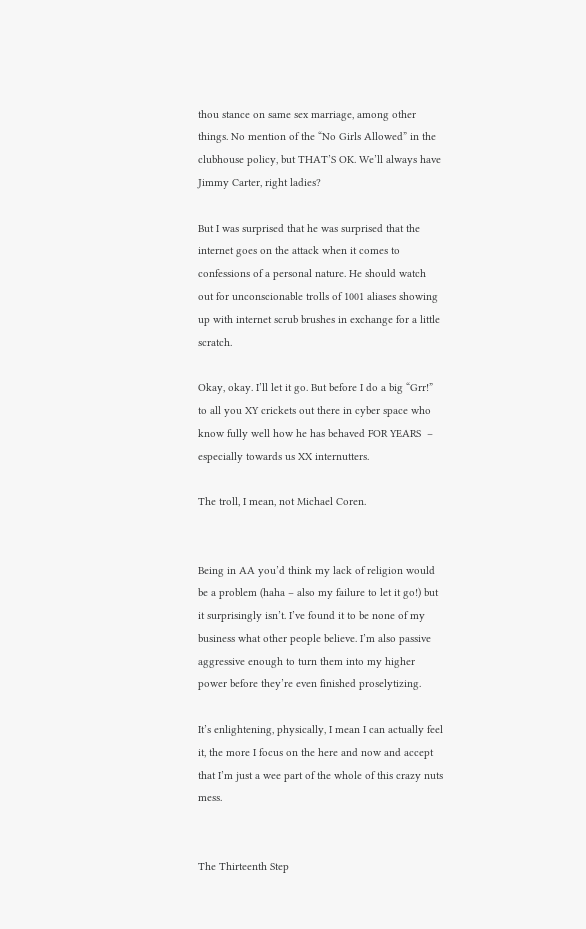thou stance on same sex marriage, among other things. No mention of the “No Girls Allowed” in the clubhouse policy, but THAT’S OK. We’ll always have Jimmy Carter, right ladies?

But I was surprised that he was surprised that the internet goes on the attack when it comes to confessions of a personal nature. He should watch out for unconscionable trolls of 1001 aliases showing up with internet scrub brushes in exchange for a little scratch.

Okay, okay. I’ll let it go. But before I do a big “Grr!” to all you XY crickets out there in cyber space who know fully well how he has behaved FOR YEARS  – especially towards us XX internutters.

The troll, I mean, not Michael Coren.


Being in AA you’d think my lack of religion would be a problem (haha – also my failure to let it go!) but it surprisingly isn’t. I’ve found it to be none of my business what other people believe. I’m also passive aggressive enough to turn them into my higher power before they’re even finished proselytizing.

It’s enlightening, physically, I mean I can actually feel it, the more I focus on the here and now and accept that I’m just a wee part of the whole of this crazy nuts mess.


The Thirteenth Step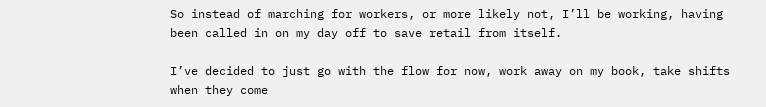So instead of marching for workers, or more likely not, I’ll be working, having been called in on my day off to save retail from itself.

I’ve decided to just go with the flow for now, work away on my book, take shifts when they come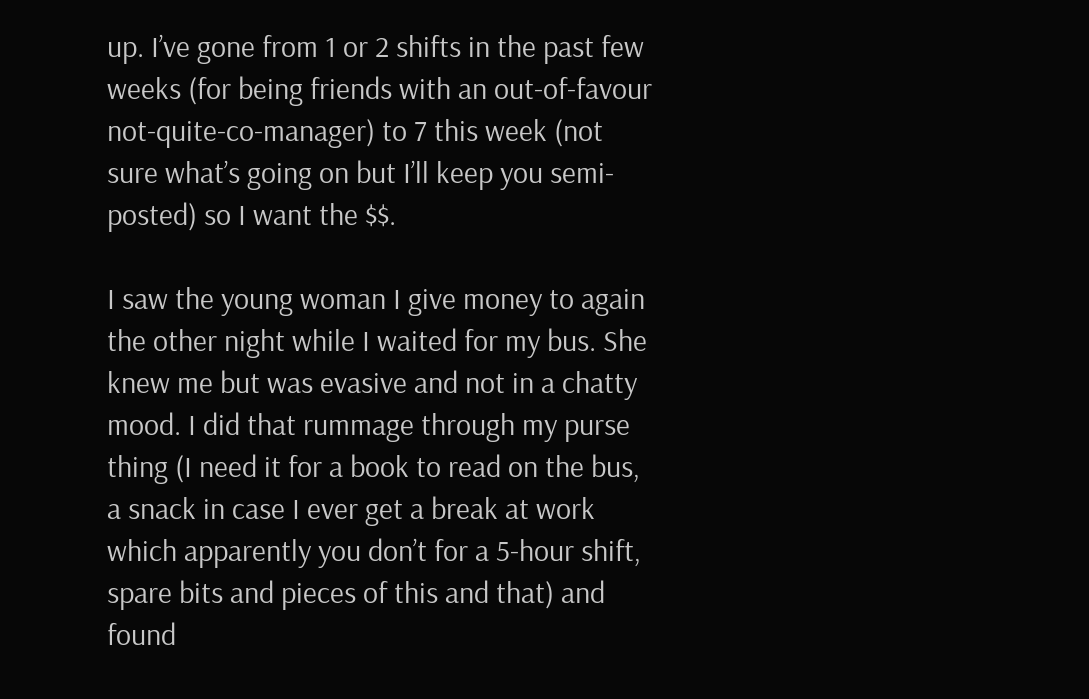up. I’ve gone from 1 or 2 shifts in the past few weeks (for being friends with an out-of-favour not-quite-co-manager) to 7 this week (not sure what’s going on but I’ll keep you semi-posted) so I want the $$.

I saw the young woman I give money to again the other night while I waited for my bus. She knew me but was evasive and not in a chatty mood. I did that rummage through my purse thing (I need it for a book to read on the bus, a snack in case I ever get a break at work which apparently you don’t for a 5-hour shift, spare bits and pieces of this and that) and found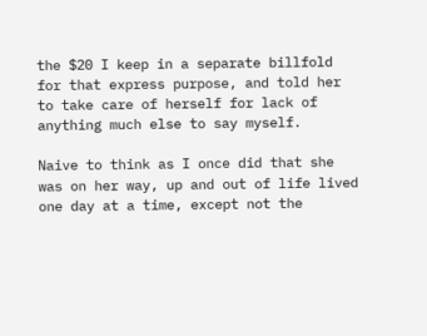the $20 I keep in a separate billfold for that express purpose, and told her to take care of herself for lack of anything much else to say myself.

Naive to think as I once did that she was on her way, up and out of life lived one day at a time, except not the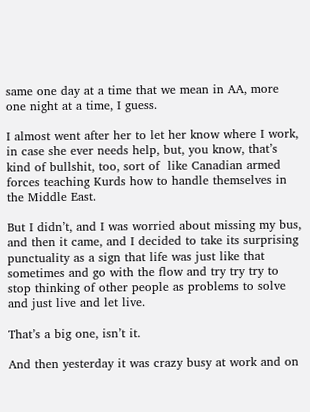same one day at a time that we mean in AA, more one night at a time, I guess.

I almost went after her to let her know where I work, in case she ever needs help, but, you know, that’s kind of bullshit, too, sort of  like Canadian armed forces teaching Kurds how to handle themselves in the Middle East.

But I didn’t, and I was worried about missing my bus, and then it came, and I decided to take its surprising punctuality as a sign that life was just like that sometimes and go with the flow and try try try to stop thinking of other people as problems to solve and just live and let live.

That’s a big one, isn’t it.

And then yesterday it was crazy busy at work and on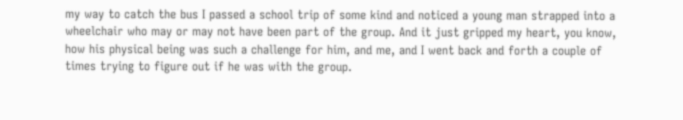my way to catch the bus I passed a school trip of some kind and noticed a young man strapped into a wheelchair who may or may not have been part of the group. And it just gripped my heart, you know, how his physical being was such a challenge for him, and me, and I went back and forth a couple of times trying to figure out if he was with the group.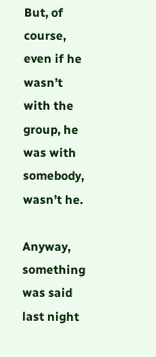But, of course, even if he wasn’t with the group, he was with somebody, wasn’t he.

Anyway, something was said last night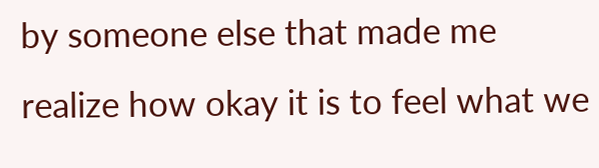by someone else that made me realize how okay it is to feel what we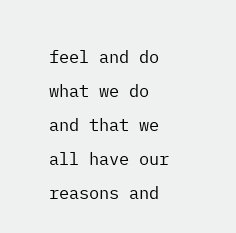feel and do what we do and that we all have our reasons and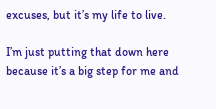excuses, but it’s my life to live.

I’m just putting that down here because it’s a big step for me and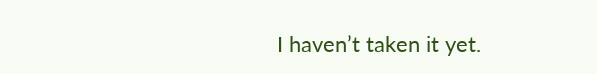I haven’t taken it yet.